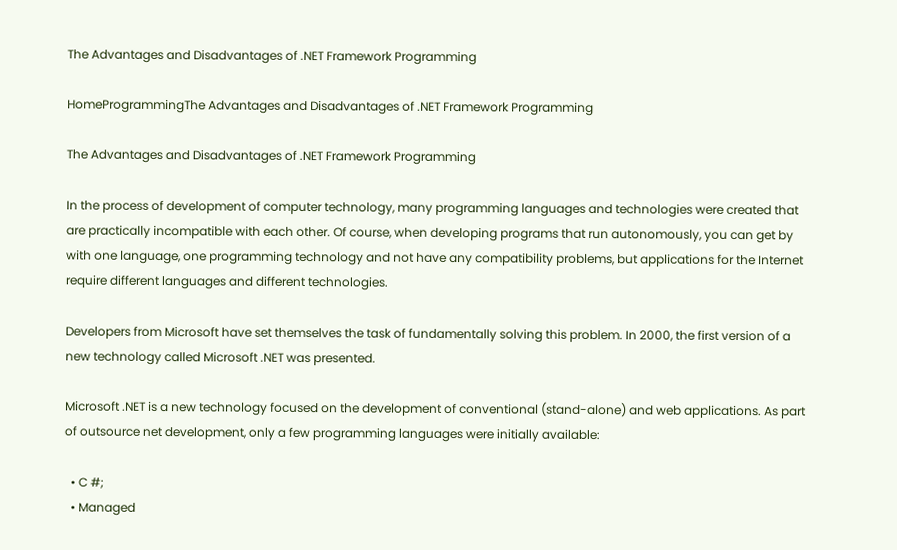The Advantages and Disadvantages of .NET Framework Programming

HomeProgrammingThe Advantages and Disadvantages of .NET Framework Programming

The Advantages and Disadvantages of .NET Framework Programming

In the process of development of computer technology, many programming languages and technologies were created that are practically incompatible with each other. Of course, when developing programs that run autonomously, you can get by with one language, one programming technology and not have any compatibility problems, but applications for the Internet require different languages and different technologies.

Developers from Microsoft have set themselves the task of fundamentally solving this problem. In 2000, the first version of a new technology called Microsoft .NET was presented.

Microsoft .NET is a new technology focused on the development of conventional (stand-alone) and web applications. As part of outsource net development, only a few programming languages were initially available:

  • C #;
  • Managed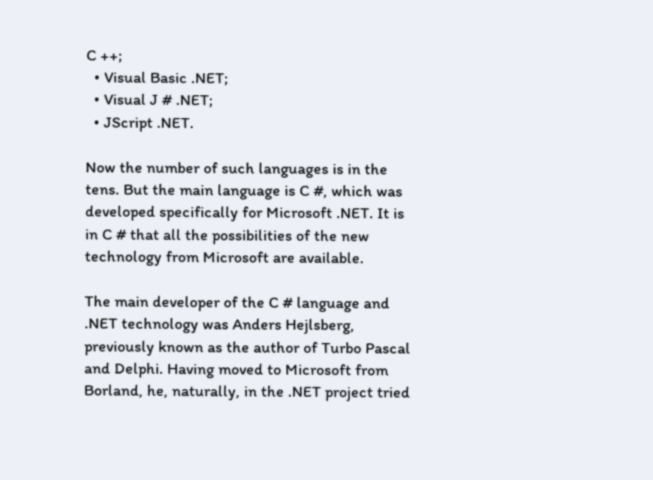C ++;
  • Visual Basic .NET;
  • Visual J # .NET;
  • JScript .NET.

Now the number of such languages is in the tens. But the main language is C #, which was developed specifically for Microsoft .NET. It is in C # that all the possibilities of the new technology from Microsoft are available.

The main developer of the C # language and .NET technology was Anders Hejlsberg, previously known as the author of Turbo Pascal and Delphi. Having moved to Microsoft from Borland, he, naturally, in the .NET project tried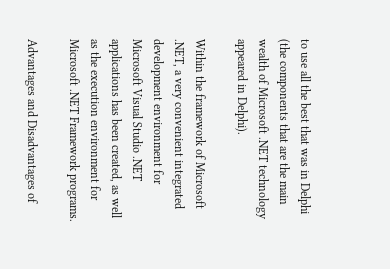to use all the best that was in Delphi (the components that are the main wealth of Microsoft .NET technology appeared in Delphi).

Within the framework of Microsoft .NET, a very convenient integrated development environment for Microsoft Visual Studio .NET applications has been created, as well as the execution environment for Microsoft .NET Framework programs.

Advantages and Disadvantages of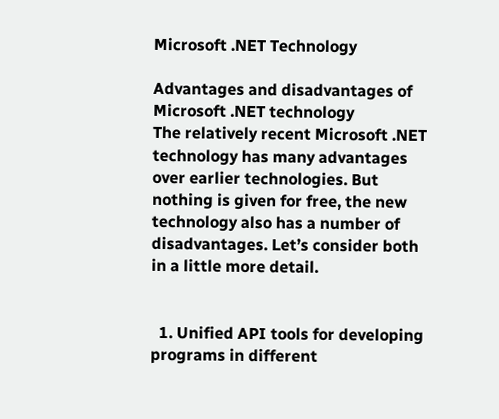Microsoft .NET Technology

Advantages and disadvantages of Microsoft .NET technology
The relatively recent Microsoft .NET technology has many advantages over earlier technologies. But nothing is given for free, the new technology also has a number of disadvantages. Let’s consider both in a little more detail.


  1. Unified API tools for developing programs in different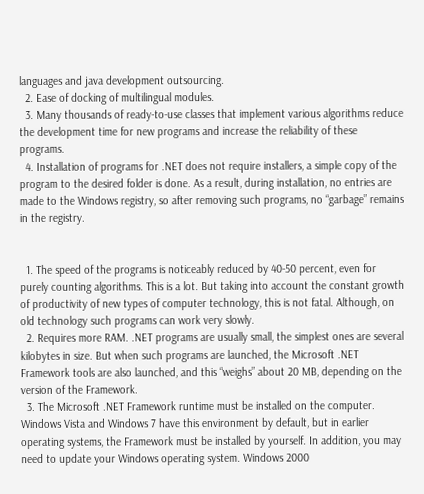languages and java development outsourcing.
  2. Ease of docking of multilingual modules.
  3. Many thousands of ready-to-use classes that implement various algorithms reduce the development time for new programs and increase the reliability of these programs.
  4. Installation of programs for .NET does not require installers, a simple copy of the program to the desired folder is done. As a result, during installation, no entries are made to the Windows registry, so after removing such programs, no “garbage” remains in the registry.


  1. The speed of the programs is noticeably reduced by 40-50 percent, even for purely counting algorithms. This is a lot. But taking into account the constant growth of productivity of new types of computer technology, this is not fatal. Although, on old technology such programs can work very slowly.
  2. Requires more RAM. .NET programs are usually small, the simplest ones are several kilobytes in size. But when such programs are launched, the Microsoft .NET Framework tools are also launched, and this “weighs” about 20 MB, depending on the version of the Framework.
  3. The Microsoft .NET Framework runtime must be installed on the computer. Windows Vista and Windows 7 have this environment by default, but in earlier operating systems, the Framework must be installed by yourself. In addition, you may need to update your Windows operating system. Windows 2000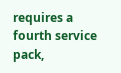requires a fourth service pack,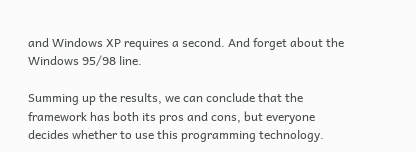and Windows XP requires a second. And forget about the Windows 95/98 line.

Summing up the results, we can conclude that the framework has both its pros and cons, but everyone decides whether to use this programming technology.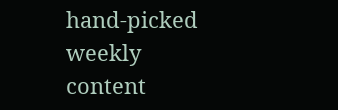hand-picked weekly content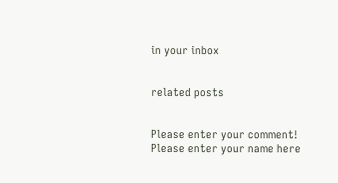in your inbox


related posts


Please enter your comment!
Please enter your name here